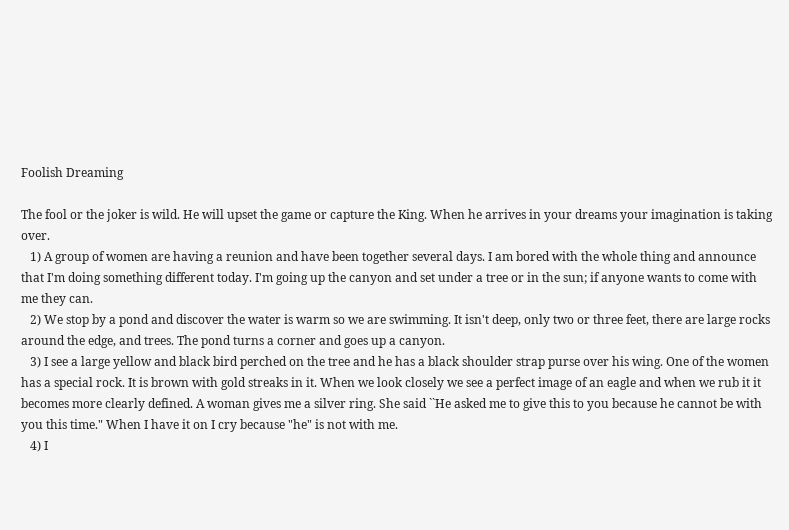Foolish Dreaming

The fool or the joker is wild. He will upset the game or capture the King. When he arrives in your dreams your imagination is taking over.
   1) A group of women are having a reunion and have been together several days. I am bored with the whole thing and announce that I'm doing something different today. I'm going up the canyon and set under a tree or in the sun; if anyone wants to come with me they can.
   2) We stop by a pond and discover the water is warm so we are swimming. It isn't deep, only two or three feet, there are large rocks around the edge, and trees. The pond turns a corner and goes up a canyon.
   3) I see a large yellow and black bird perched on the tree and he has a black shoulder strap purse over his wing. One of the women has a special rock. It is brown with gold streaks in it. When we look closely we see a perfect image of an eagle and when we rub it it becomes more clearly defined. A woman gives me a silver ring. She said ``He asked me to give this to you because he cannot be with you this time." When I have it on I cry because "he" is not with me.
   4) I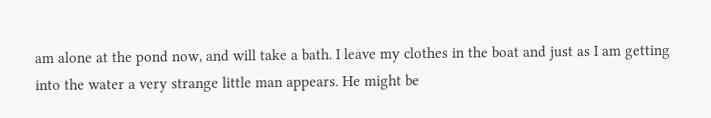am alone at the pond now, and will take a bath. I leave my clothes in the boat and just as I am getting into the water a very strange little man appears. He might be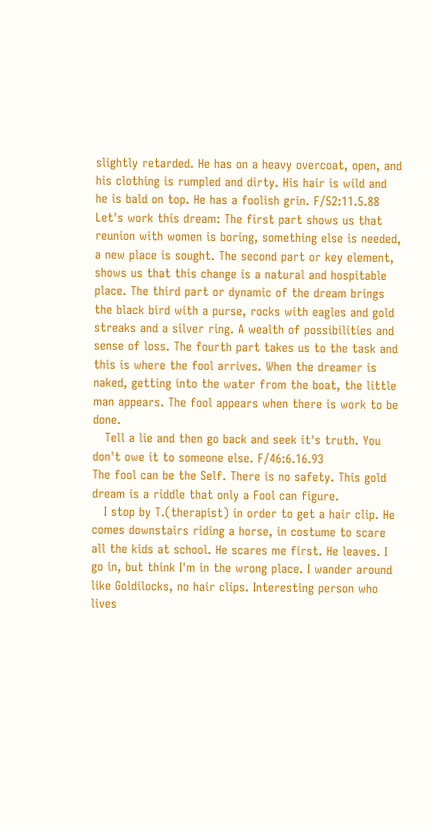slightly retarded. He has on a heavy overcoat, open, and his clothing is rumpled and dirty. His hair is wild and he is bald on top. He has a foolish grin. F/52:11.5.88
Let's work this dream: The first part shows us that reunion with women is boring, something else is needed, a new place is sought. The second part or key element, shows us that this change is a natural and hospitable place. The third part or dynamic of the dream brings the black bird with a purse, rocks with eagles and gold streaks and a silver ring. A wealth of possibilities and sense of loss. The fourth part takes us to the task and this is where the fool arrives. When the dreamer is naked, getting into the water from the boat, the little man appears. The fool appears when there is work to be done.
   Tell a lie and then go back and seek it's truth. You don't owe it to someone else. F/46:6.16.93
The fool can be the Self. There is no safety. This gold dream is a riddle that only a Fool can figure.
   I stop by T.(therapist) in order to get a hair clip. He comes downstairs riding a horse, in costume to scare all the kids at school. He scares me first. He leaves. I go in, but think I'm in the wrong place. I wander around like Goldilocks, no hair clips. Interesting person who lives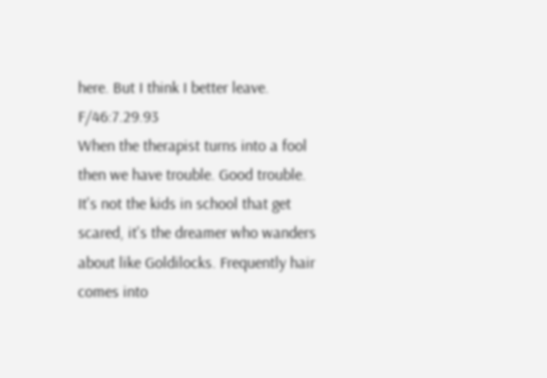here. But I think I better leave. F/46:7.29.93
When the therapist turns into a fool then we have trouble. Good trouble. It's not the kids in school that get scared, it's the dreamer who wanders about like Goldilocks. Frequently hair comes into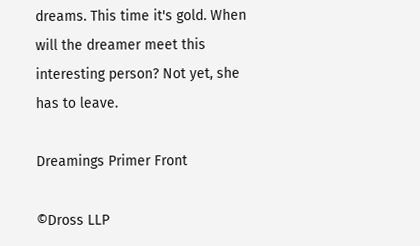dreams. This time it's gold. When will the dreamer meet this interesting person? Not yet, she has to leave.

Dreamings Primer Front

©Dross LLP